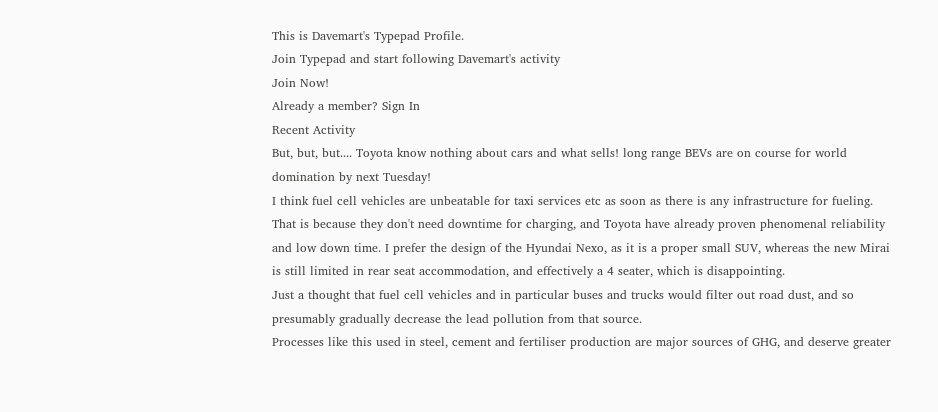This is Davemart's Typepad Profile.
Join Typepad and start following Davemart's activity
Join Now!
Already a member? Sign In
Recent Activity
But, but, but.... Toyota know nothing about cars and what sells! long range BEVs are on course for world domination by next Tuesday!
I think fuel cell vehicles are unbeatable for taxi services etc as soon as there is any infrastructure for fueling. That is because they don't need downtime for charging, and Toyota have already proven phenomenal reliability and low down time. I prefer the design of the Hyundai Nexo, as it is a proper small SUV, whereas the new Mirai is still limited in rear seat accommodation, and effectively a 4 seater, which is disappointing.
Just a thought that fuel cell vehicles and in particular buses and trucks would filter out road dust, and so presumably gradually decrease the lead pollution from that source.
Processes like this used in steel, cement and fertiliser production are major sources of GHG, and deserve greater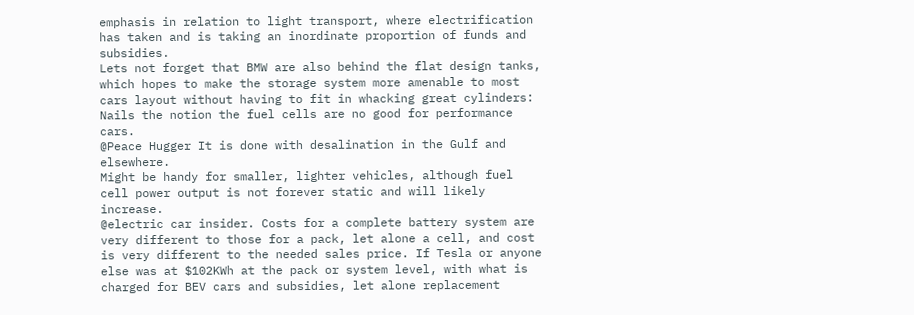emphasis in relation to light transport, where electrification has taken and is taking an inordinate proportion of funds and subsidies.
Lets not forget that BMW are also behind the flat design tanks, which hopes to make the storage system more amenable to most cars layout without having to fit in whacking great cylinders:
Nails the notion the fuel cells are no good for performance cars.
@Peace Hugger It is done with desalination in the Gulf and elsewhere.
Might be handy for smaller, lighter vehicles, although fuel cell power output is not forever static and will likely increase.
@electric car insider. Costs for a complete battery system are very different to those for a pack, let alone a cell, and cost is very different to the needed sales price. If Tesla or anyone else was at $102KWh at the pack or system level, with what is charged for BEV cars and subsidies, let alone replacement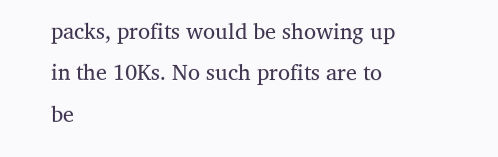packs, profits would be showing up in the 10Ks. No such profits are to be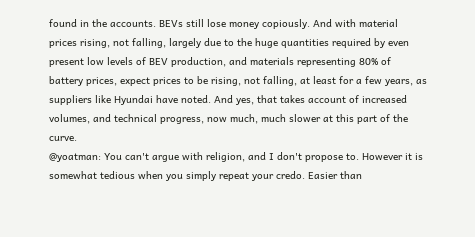found in the accounts. BEVs still lose money copiously. And with material prices rising, not falling, largely due to the huge quantities required by even present low levels of BEV production, and materials representing 80% of battery prices, expect prices to be rising, not falling, at least for a few years, as suppliers like Hyundai have noted. And yes, that takes account of increased volumes, and technical progress, now much, much slower at this part of the curve.
@yoatman: You can't argue with religion, and I don't propose to. However it is somewhat tedious when you simply repeat your credo. Easier than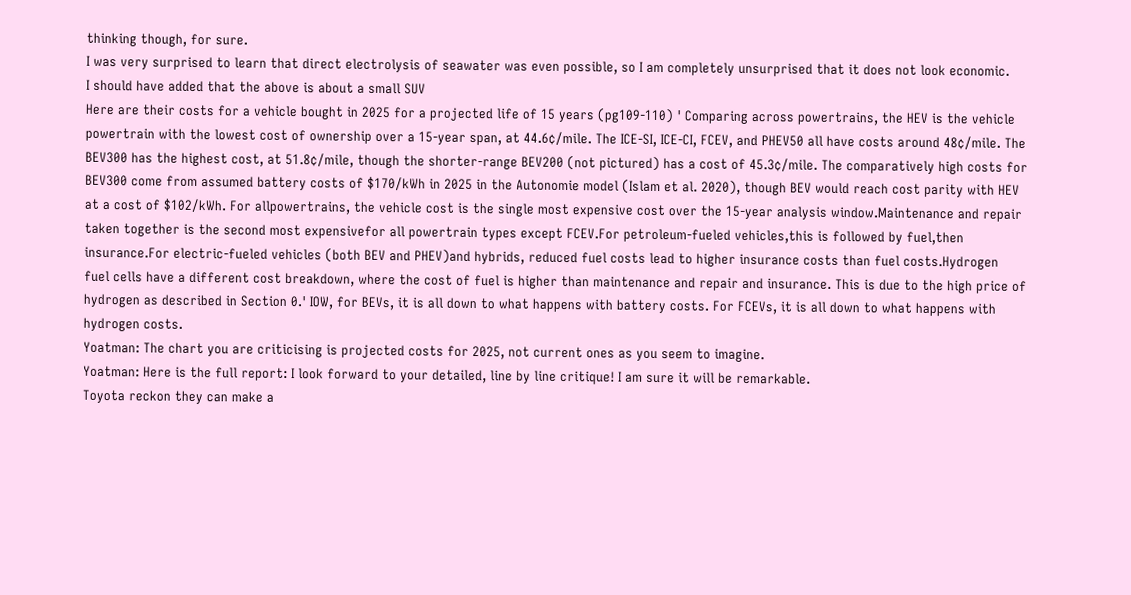thinking though, for sure.
I was very surprised to learn that direct electrolysis of seawater was even possible, so I am completely unsurprised that it does not look economic.
I should have added that the above is about a small SUV
Here are their costs for a vehicle bought in 2025 for a projected life of 15 years (pg109-110) ' Comparing across powertrains, the HEV is the vehicle powertrain with the lowest cost of ownership over a 15-year span, at 44.6¢/mile. The ICE-SI, ICE-CI, FCEV, and PHEV50 all have costs around 48¢/mile. The BEV300 has the highest cost, at 51.8¢/mile, though the shorter-range BEV200 (not pictured) has a cost of 45.3¢/mile. The comparatively high costs for BEV300 come from assumed battery costs of $170/kWh in 2025 in the Autonomie model (Islam et al. 2020), though BEV would reach cost parity with HEV at a cost of $102/kWh. For allpowertrains, the vehicle cost is the single most expensive cost over the 15-year analysis window.Maintenance and repair taken together is the second most expensivefor all powertrain types except FCEV.For petroleum-fueled vehicles,this is followed by fuel,then insurance.For electric-fueled vehicles (both BEV and PHEV)and hybrids, reduced fuel costs lead to higher insurance costs than fuel costs.Hydrogen fuel cells have a different cost breakdown, where the cost of fuel is higher than maintenance and repair and insurance. This is due to the high price of hydrogen as described in Section 0.' IOW, for BEVs, it is all down to what happens with battery costs. For FCEVs, it is all down to what happens with hydrogen costs.
Yoatman: The chart you are criticising is projected costs for 2025, not current ones as you seem to imagine.
Yoatman: Here is the full report: I look forward to your detailed, line by line critique! I am sure it will be remarkable.
Toyota reckon they can make a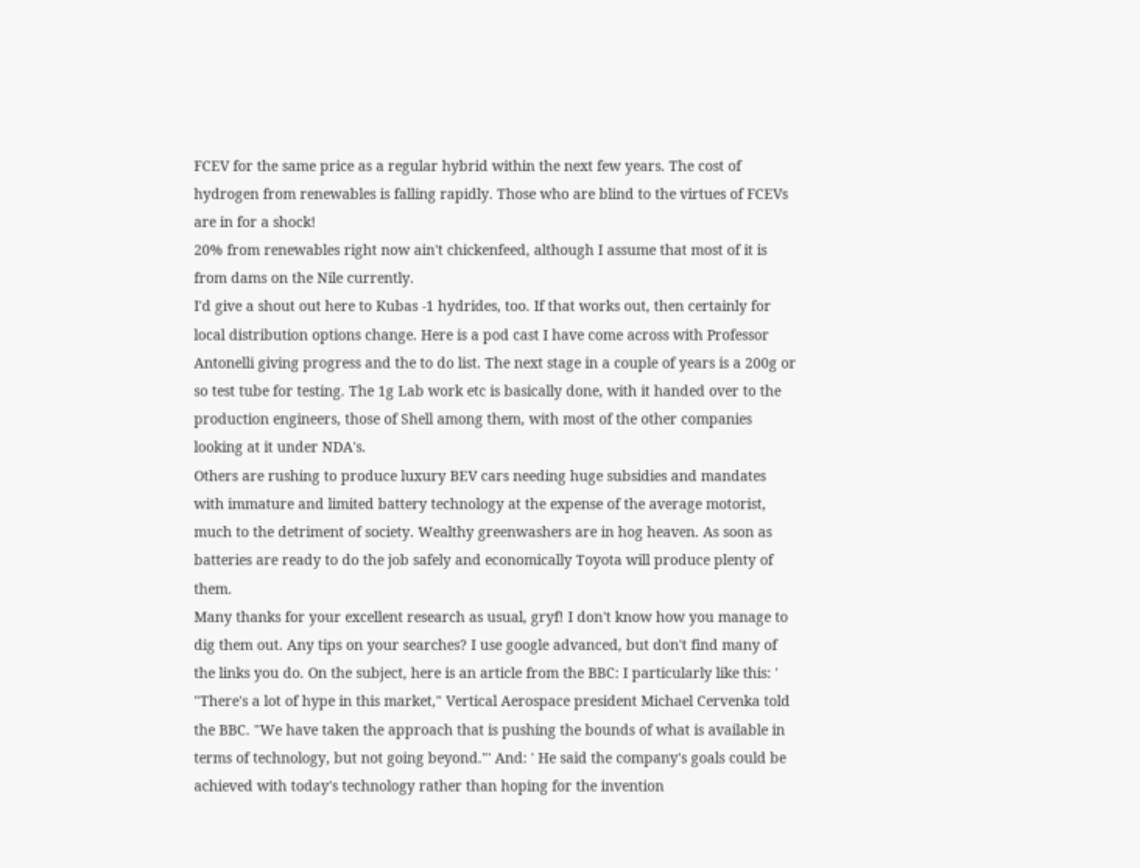FCEV for the same price as a regular hybrid within the next few years. The cost of hydrogen from renewables is falling rapidly. Those who are blind to the virtues of FCEVs are in for a shock!
20% from renewables right now ain't chickenfeed, although I assume that most of it is from dams on the Nile currently.
I'd give a shout out here to Kubas -1 hydrides, too. If that works out, then certainly for local distribution options change. Here is a pod cast I have come across with Professor Antonelli giving progress and the to do list. The next stage in a couple of years is a 200g or so test tube for testing. The 1g Lab work etc is basically done, with it handed over to the production engineers, those of Shell among them, with most of the other companies looking at it under NDA's.
Others are rushing to produce luxury BEV cars needing huge subsidies and mandates with immature and limited battery technology at the expense of the average motorist, much to the detriment of society. Wealthy greenwashers are in hog heaven. As soon as batteries are ready to do the job safely and economically Toyota will produce plenty of them.
Many thanks for your excellent research as usual, gryf! I don't know how you manage to dig them out. Any tips on your searches? I use google advanced, but don't find many of the links you do. On the subject, here is an article from the BBC: I particularly like this: ' "There's a lot of hype in this market," Vertical Aerospace president Michael Cervenka told the BBC. "We have taken the approach that is pushing the bounds of what is available in terms of technology, but not going beyond."' And: ' He said the company's goals could be achieved with today's technology rather than hoping for the invention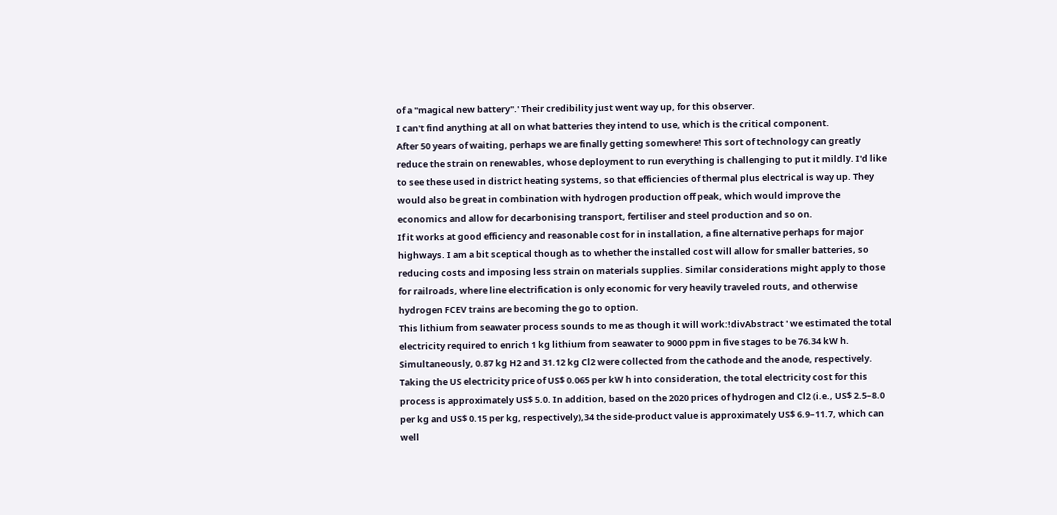of a "magical new battery".' Their credibility just went way up, for this observer.
I can't find anything at all on what batteries they intend to use, which is the critical component.
After 50 years of waiting, perhaps we are finally getting somewhere! This sort of technology can greatly reduce the strain on renewables, whose deployment to run everything is challenging to put it mildly. I'd like to see these used in district heating systems, so that efficiencies of thermal plus electrical is way up. They would also be great in combination with hydrogen production off peak, which would improve the economics and allow for decarbonising transport, fertiliser and steel production and so on.
If it works at good efficiency and reasonable cost for in installation, a fine alternative perhaps for major highways. I am a bit sceptical though as to whether the installed cost will allow for smaller batteries, so reducing costs and imposing less strain on materials supplies. Similar considerations might apply to those for railroads, where line electrification is only economic for very heavily traveled routs, and otherwise hydrogen FCEV trains are becoming the go to option.
This lithium from seawater process sounds to me as though it will work:!divAbstract ' we estimated the total electricity required to enrich 1 kg lithium from seawater to 9000 ppm in five stages to be 76.34 kW h. Simultaneously, 0.87 kg H2 and 31.12 kg Cl2 were collected from the cathode and the anode, respectively. Taking the US electricity price of US$ 0.065 per kW h into consideration, the total electricity cost for this process is approximately US$ 5.0. In addition, based on the 2020 prices of hydrogen and Cl2 (i.e., US$ 2.5–8.0 per kg and US$ 0.15 per kg, respectively),34 the side-product value is approximately US$ 6.9–11.7, which can well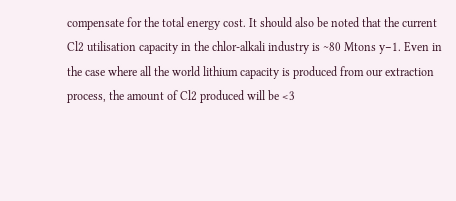compensate for the total energy cost. It should also be noted that the current Cl2 utilisation capacity in the chlor-alkali industry is ∼80 Mtons y−1. Even in the case where all the world lithium capacity is produced from our extraction process, the amount of Cl2 produced will be <3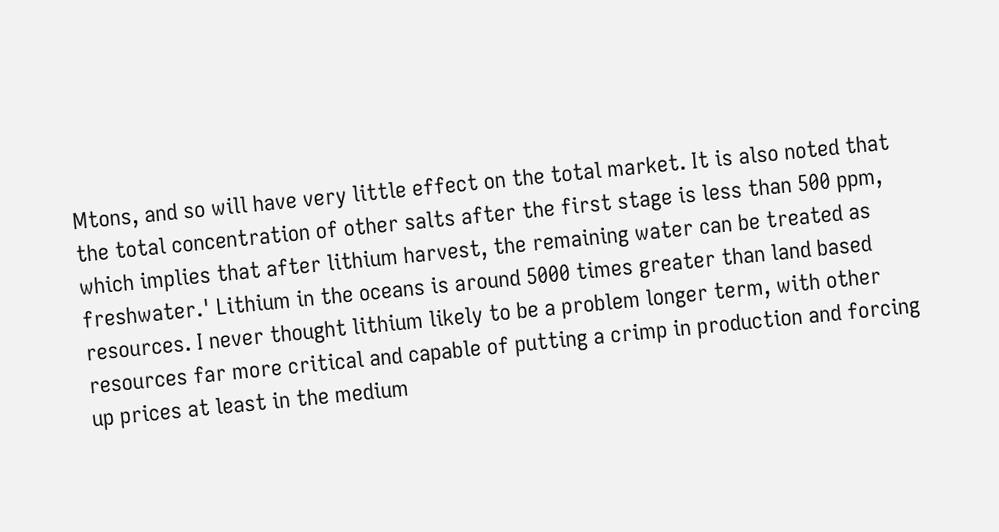Mtons, and so will have very little effect on the total market. It is also noted that the total concentration of other salts after the first stage is less than 500 ppm, which implies that after lithium harvest, the remaining water can be treated as freshwater.' Lithium in the oceans is around 5000 times greater than land based resources. I never thought lithium likely to be a problem longer term, with other resources far more critical and capable of putting a crimp in production and forcing up prices at least in the medium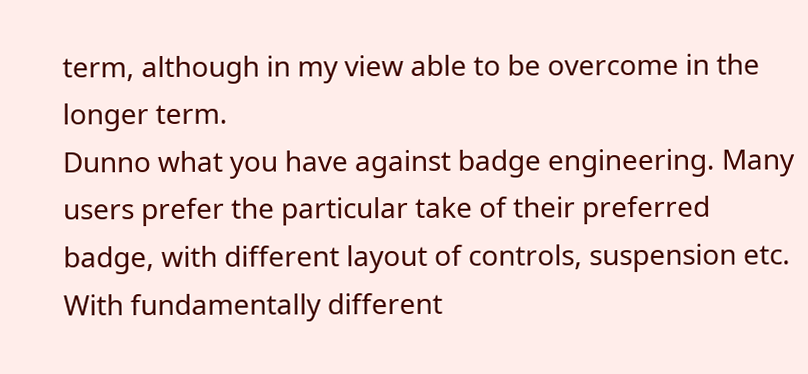term, although in my view able to be overcome in the longer term.
Dunno what you have against badge engineering. Many users prefer the particular take of their preferred badge, with different layout of controls, suspension etc. With fundamentally different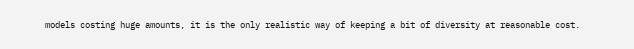models costing huge amounts, it is the only realistic way of keeping a bit of diversity at reasonable cost.